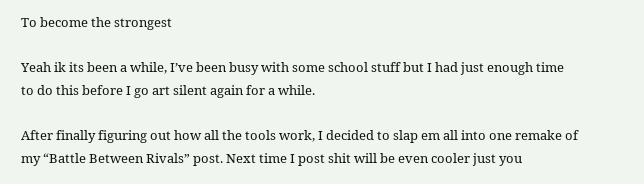To become the strongest

Yeah ik its been a while, I’ve been busy with some school stuff but I had just enough time to do this before I go art silent again for a while.

After finally figuring out how all the tools work, I decided to slap em all into one remake of my “Battle Between Rivals” post. Next time I post shit will be even cooler just you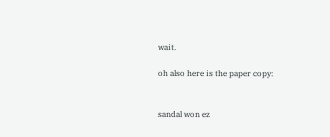wait.

oh also here is the paper copy:


sandal won ez